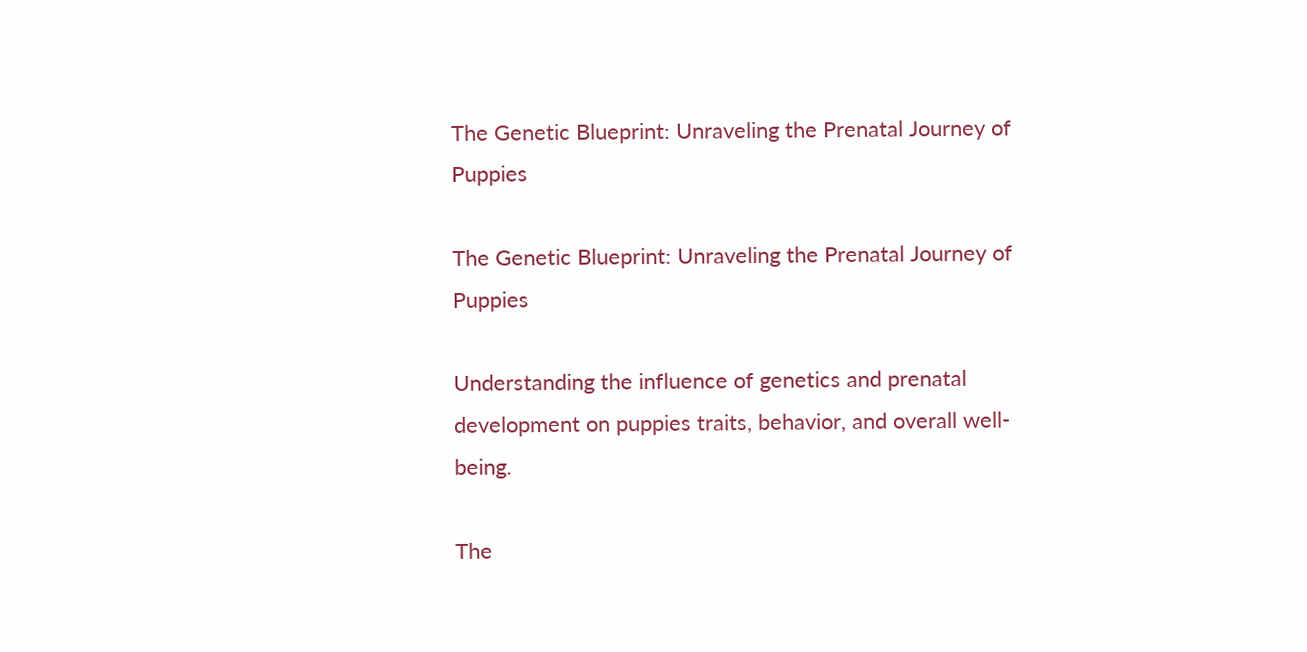The Genetic Blueprint: Unraveling the Prenatal Journey of Puppies

The Genetic Blueprint: Unraveling the Prenatal Journey of Puppies

Understanding the influence of genetics and prenatal development on puppies traits, behavior, and overall well-being.

The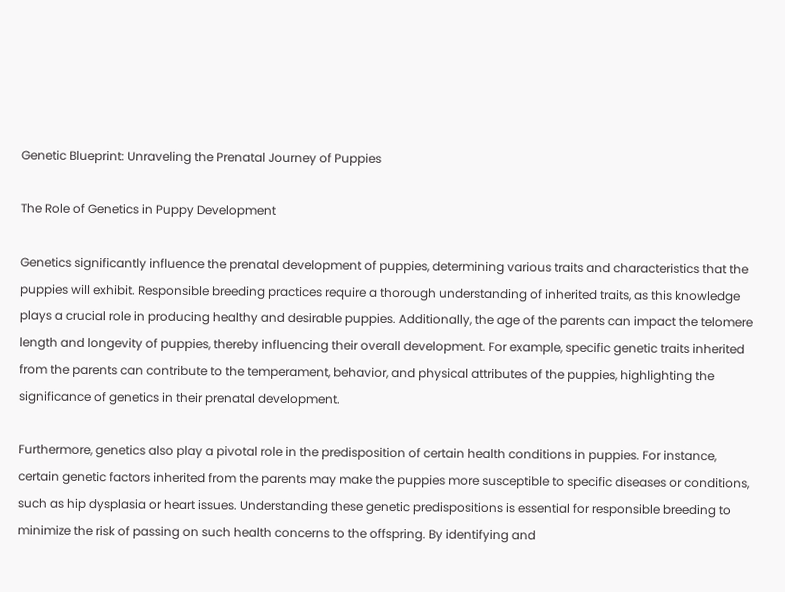Genetic Blueprint: Unraveling the Prenatal Journey of Puppies

The Role of Genetics in Puppy Development

Genetics significantly influence the prenatal development of puppies, determining various traits and characteristics that the puppies will exhibit. Responsible breeding practices require a thorough understanding of inherited traits, as this knowledge plays a crucial role in producing healthy and desirable puppies. Additionally, the age of the parents can impact the telomere length and longevity of puppies, thereby influencing their overall development. For example, specific genetic traits inherited from the parents can contribute to the temperament, behavior, and physical attributes of the puppies, highlighting the significance of genetics in their prenatal development.

Furthermore, genetics also play a pivotal role in the predisposition of certain health conditions in puppies. For instance, certain genetic factors inherited from the parents may make the puppies more susceptible to specific diseases or conditions, such as hip dysplasia or heart issues. Understanding these genetic predispositions is essential for responsible breeding to minimize the risk of passing on such health concerns to the offspring. By identifying and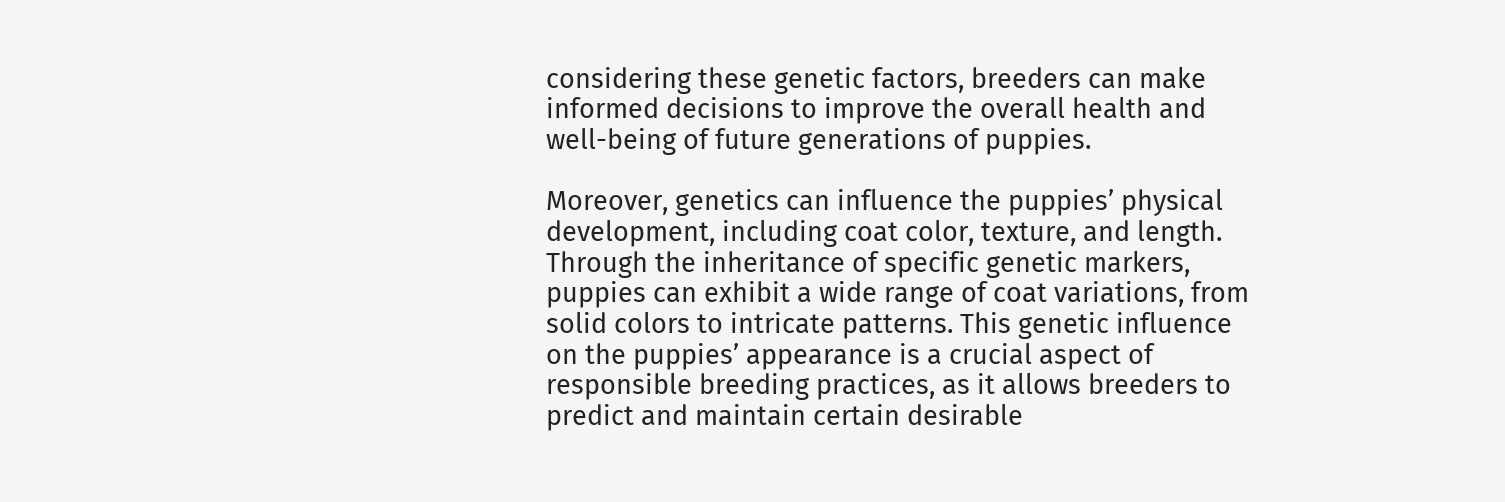considering these genetic factors, breeders can make informed decisions to improve the overall health and well-being of future generations of puppies.

Moreover, genetics can influence the puppies’ physical development, including coat color, texture, and length. Through the inheritance of specific genetic markers, puppies can exhibit a wide range of coat variations, from solid colors to intricate patterns. This genetic influence on the puppies’ appearance is a crucial aspect of responsible breeding practices, as it allows breeders to predict and maintain certain desirable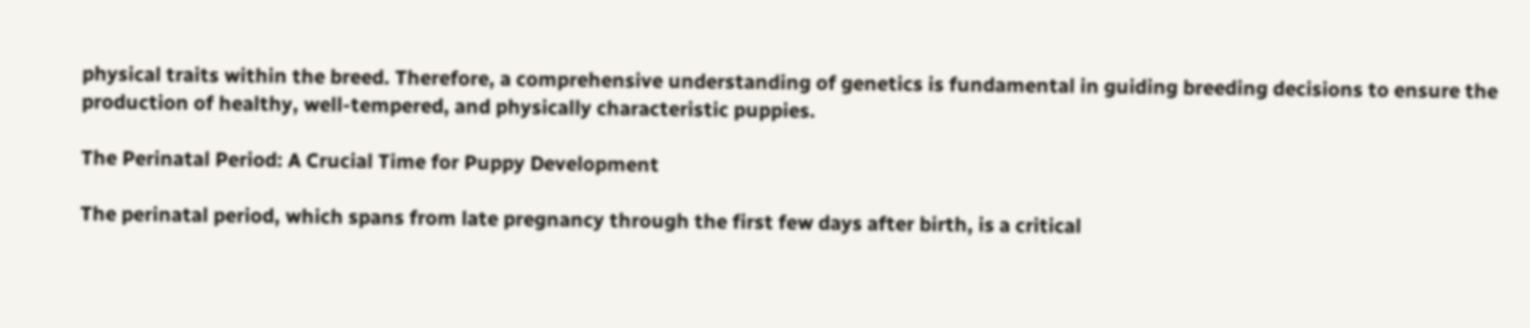physical traits within the breed. Therefore, a comprehensive understanding of genetics is fundamental in guiding breeding decisions to ensure the production of healthy, well-tempered, and physically characteristic puppies.

The Perinatal Period: A Crucial Time for Puppy Development

The perinatal period, which spans from late pregnancy through the first few days after birth, is a critical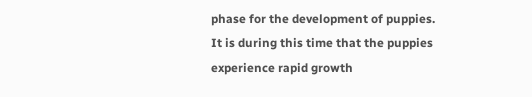phase for the development of puppies. It is during this time that the puppies experience rapid growth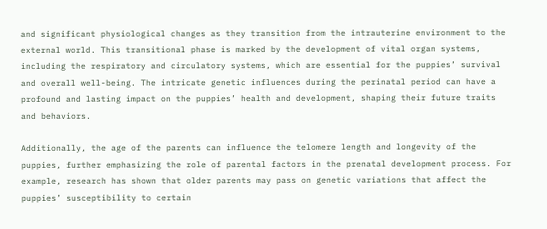and significant physiological changes as they transition from the intrauterine environment to the external world. This transitional phase is marked by the development of vital organ systems, including the respiratory and circulatory systems, which are essential for the puppies’ survival and overall well-being. The intricate genetic influences during the perinatal period can have a profound and lasting impact on the puppies’ health and development, shaping their future traits and behaviors.

Additionally, the age of the parents can influence the telomere length and longevity of the puppies, further emphasizing the role of parental factors in the prenatal development process. For example, research has shown that older parents may pass on genetic variations that affect the puppies’ susceptibility to certain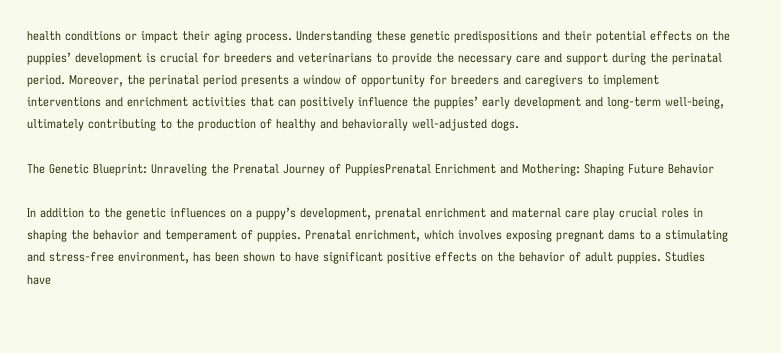health conditions or impact their aging process. Understanding these genetic predispositions and their potential effects on the puppies’ development is crucial for breeders and veterinarians to provide the necessary care and support during the perinatal period. Moreover, the perinatal period presents a window of opportunity for breeders and caregivers to implement interventions and enrichment activities that can positively influence the puppies’ early development and long-term well-being, ultimately contributing to the production of healthy and behaviorally well-adjusted dogs.

The Genetic Blueprint: Unraveling the Prenatal Journey of PuppiesPrenatal Enrichment and Mothering: Shaping Future Behavior

In addition to the genetic influences on a puppy’s development, prenatal enrichment and maternal care play crucial roles in shaping the behavior and temperament of puppies. Prenatal enrichment, which involves exposing pregnant dams to a stimulating and stress-free environment, has been shown to have significant positive effects on the behavior of adult puppies. Studies have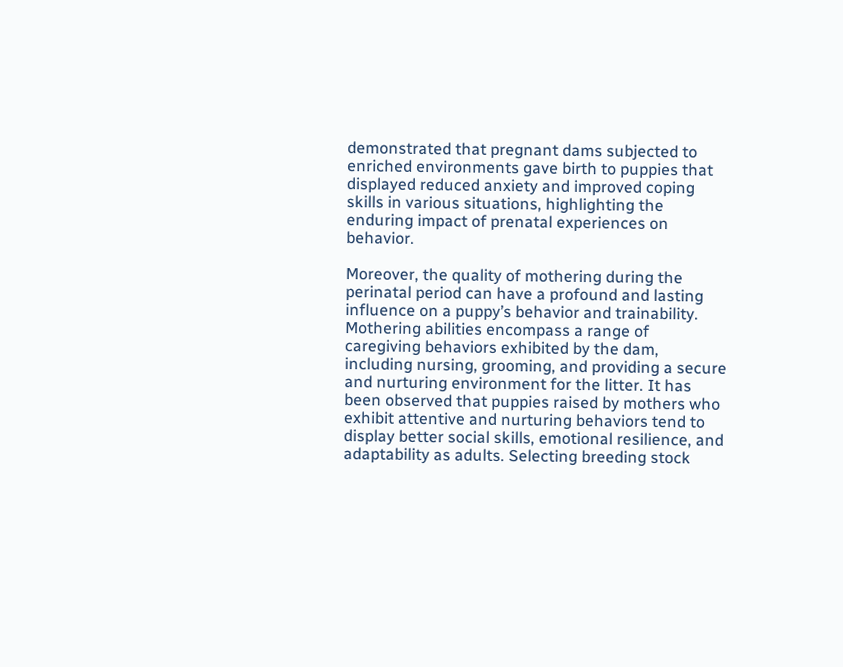demonstrated that pregnant dams subjected to enriched environments gave birth to puppies that displayed reduced anxiety and improved coping skills in various situations, highlighting the enduring impact of prenatal experiences on behavior.

Moreover, the quality of mothering during the perinatal period can have a profound and lasting influence on a puppy’s behavior and trainability. Mothering abilities encompass a range of caregiving behaviors exhibited by the dam, including nursing, grooming, and providing a secure and nurturing environment for the litter. It has been observed that puppies raised by mothers who exhibit attentive and nurturing behaviors tend to display better social skills, emotional resilience, and adaptability as adults. Selecting breeding stock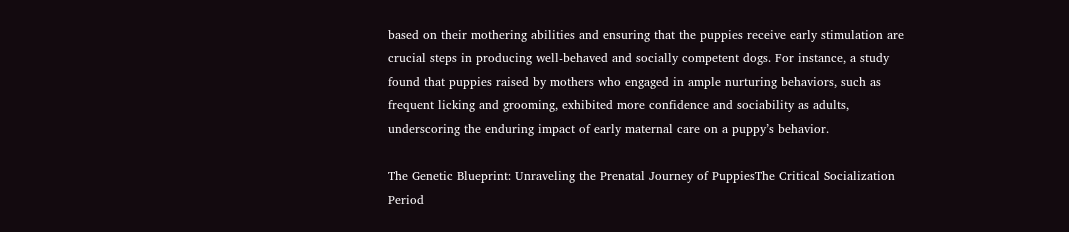based on their mothering abilities and ensuring that the puppies receive early stimulation are crucial steps in producing well-behaved and socially competent dogs. For instance, a study found that puppies raised by mothers who engaged in ample nurturing behaviors, such as frequent licking and grooming, exhibited more confidence and sociability as adults, underscoring the enduring impact of early maternal care on a puppy’s behavior.

The Genetic Blueprint: Unraveling the Prenatal Journey of PuppiesThe Critical Socialization Period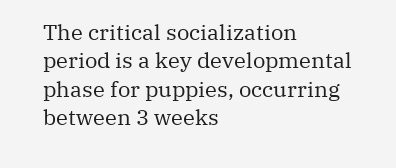The critical socialization period is a key developmental phase for puppies, occurring between 3 weeks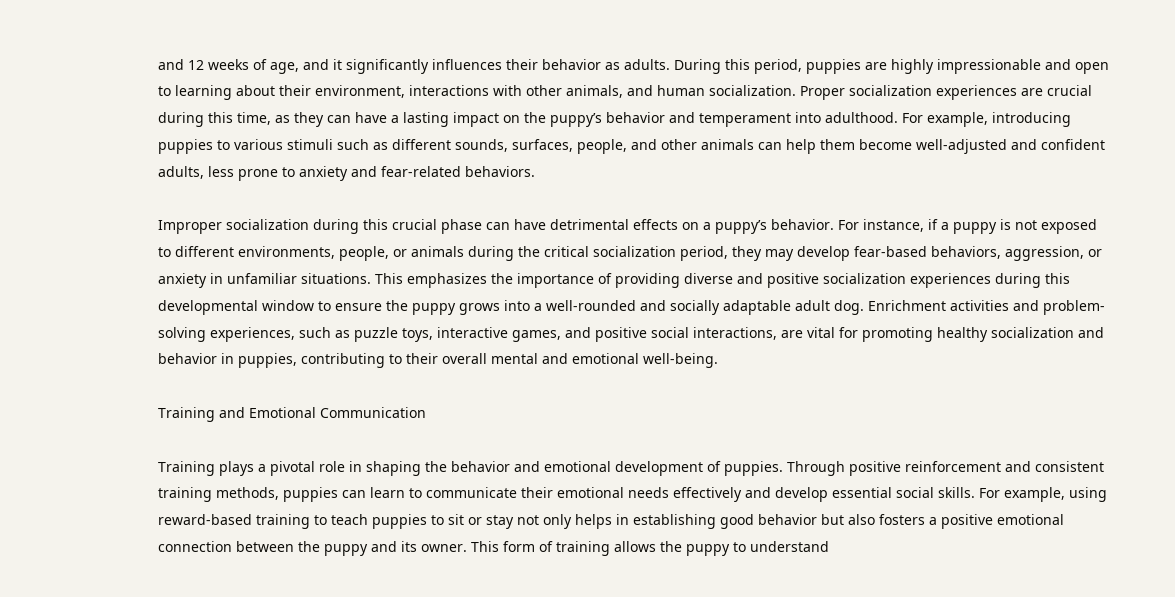and 12 weeks of age, and it significantly influences their behavior as adults. During this period, puppies are highly impressionable and open to learning about their environment, interactions with other animals, and human socialization. Proper socialization experiences are crucial during this time, as they can have a lasting impact on the puppy’s behavior and temperament into adulthood. For example, introducing puppies to various stimuli such as different sounds, surfaces, people, and other animals can help them become well-adjusted and confident adults, less prone to anxiety and fear-related behaviors.

Improper socialization during this crucial phase can have detrimental effects on a puppy’s behavior. For instance, if a puppy is not exposed to different environments, people, or animals during the critical socialization period, they may develop fear-based behaviors, aggression, or anxiety in unfamiliar situations. This emphasizes the importance of providing diverse and positive socialization experiences during this developmental window to ensure the puppy grows into a well-rounded and socially adaptable adult dog. Enrichment activities and problem-solving experiences, such as puzzle toys, interactive games, and positive social interactions, are vital for promoting healthy socialization and behavior in puppies, contributing to their overall mental and emotional well-being.

Training and Emotional Communication

Training plays a pivotal role in shaping the behavior and emotional development of puppies. Through positive reinforcement and consistent training methods, puppies can learn to communicate their emotional needs effectively and develop essential social skills. For example, using reward-based training to teach puppies to sit or stay not only helps in establishing good behavior but also fosters a positive emotional connection between the puppy and its owner. This form of training allows the puppy to understand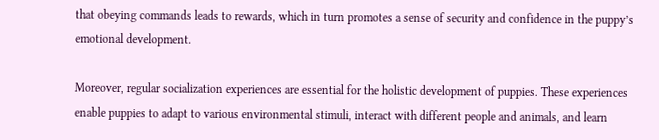that obeying commands leads to rewards, which in turn promotes a sense of security and confidence in the puppy’s emotional development.

Moreover, regular socialization experiences are essential for the holistic development of puppies. These experiences enable puppies to adapt to various environmental stimuli, interact with different people and animals, and learn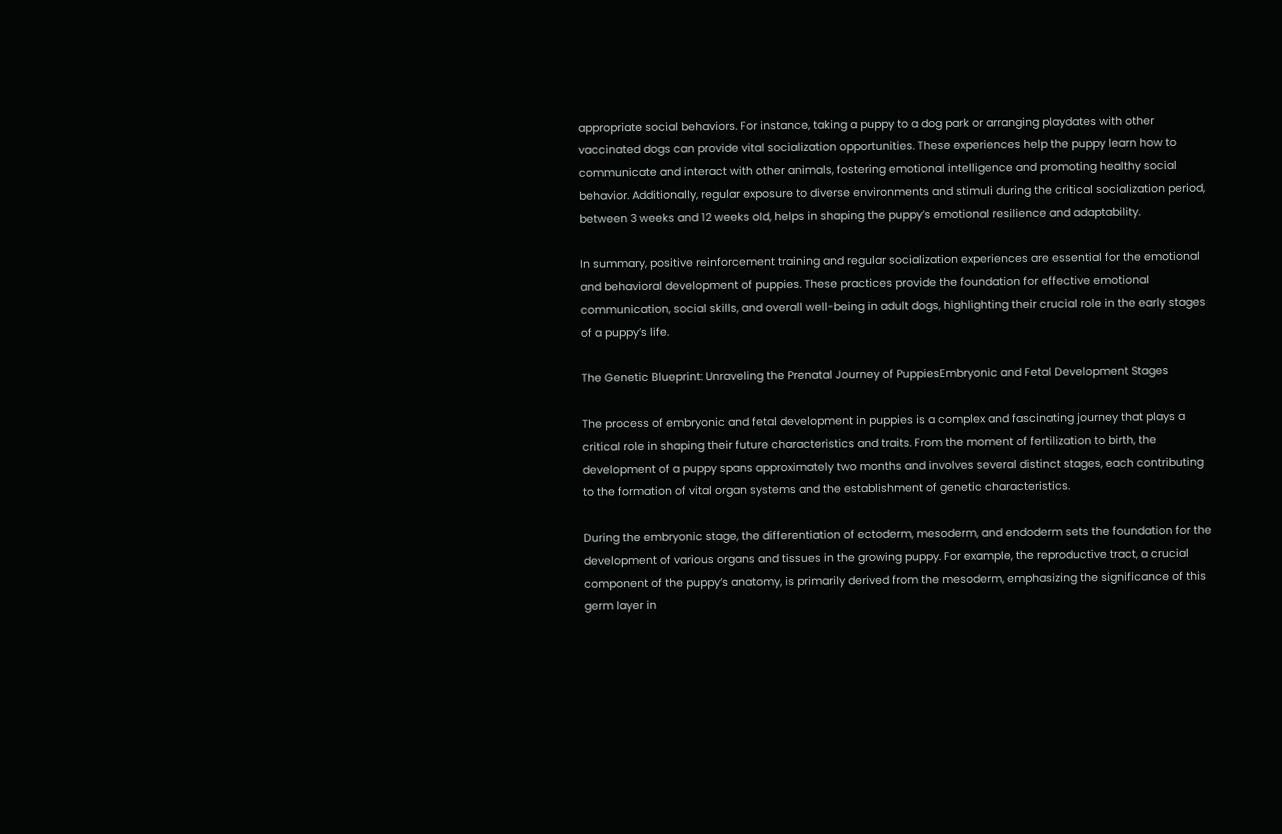appropriate social behaviors. For instance, taking a puppy to a dog park or arranging playdates with other vaccinated dogs can provide vital socialization opportunities. These experiences help the puppy learn how to communicate and interact with other animals, fostering emotional intelligence and promoting healthy social behavior. Additionally, regular exposure to diverse environments and stimuli during the critical socialization period, between 3 weeks and 12 weeks old, helps in shaping the puppy’s emotional resilience and adaptability.

In summary, positive reinforcement training and regular socialization experiences are essential for the emotional and behavioral development of puppies. These practices provide the foundation for effective emotional communication, social skills, and overall well-being in adult dogs, highlighting their crucial role in the early stages of a puppy’s life.

The Genetic Blueprint: Unraveling the Prenatal Journey of PuppiesEmbryonic and Fetal Development Stages

The process of embryonic and fetal development in puppies is a complex and fascinating journey that plays a critical role in shaping their future characteristics and traits. From the moment of fertilization to birth, the development of a puppy spans approximately two months and involves several distinct stages, each contributing to the formation of vital organ systems and the establishment of genetic characteristics.

During the embryonic stage, the differentiation of ectoderm, mesoderm, and endoderm sets the foundation for the development of various organs and tissues in the growing puppy. For example, the reproductive tract, a crucial component of the puppy’s anatomy, is primarily derived from the mesoderm, emphasizing the significance of this germ layer in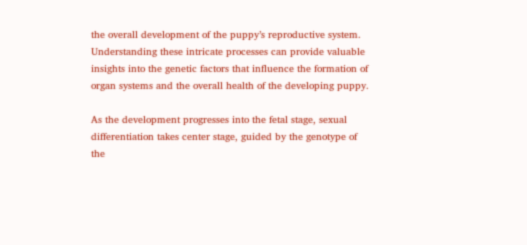the overall development of the puppy’s reproductive system. Understanding these intricate processes can provide valuable insights into the genetic factors that influence the formation of organ systems and the overall health of the developing puppy.

As the development progresses into the fetal stage, sexual differentiation takes center stage, guided by the genotype of the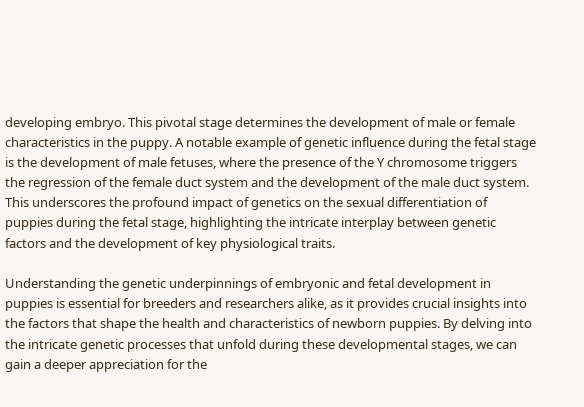developing embryo. This pivotal stage determines the development of male or female characteristics in the puppy. A notable example of genetic influence during the fetal stage is the development of male fetuses, where the presence of the Y chromosome triggers the regression of the female duct system and the development of the male duct system. This underscores the profound impact of genetics on the sexual differentiation of puppies during the fetal stage, highlighting the intricate interplay between genetic factors and the development of key physiological traits.

Understanding the genetic underpinnings of embryonic and fetal development in puppies is essential for breeders and researchers alike, as it provides crucial insights into the factors that shape the health and characteristics of newborn puppies. By delving into the intricate genetic processes that unfold during these developmental stages, we can gain a deeper appreciation for the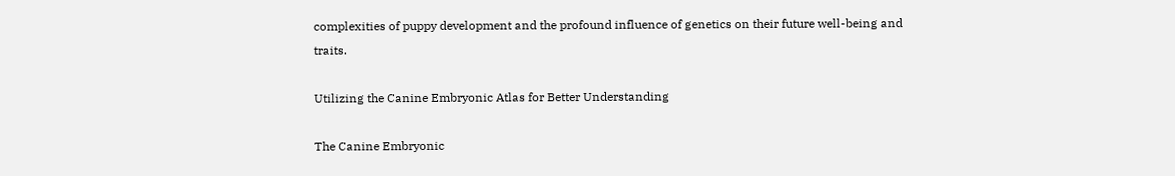complexities of puppy development and the profound influence of genetics on their future well-being and traits.

Utilizing the Canine Embryonic Atlas for Better Understanding

The Canine Embryonic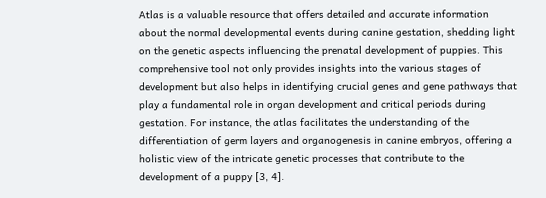Atlas is a valuable resource that offers detailed and accurate information about the normal developmental events during canine gestation, shedding light on the genetic aspects influencing the prenatal development of puppies. This comprehensive tool not only provides insights into the various stages of development but also helps in identifying crucial genes and gene pathways that play a fundamental role in organ development and critical periods during gestation. For instance, the atlas facilitates the understanding of the differentiation of germ layers and organogenesis in canine embryos, offering a holistic view of the intricate genetic processes that contribute to the development of a puppy [3, 4].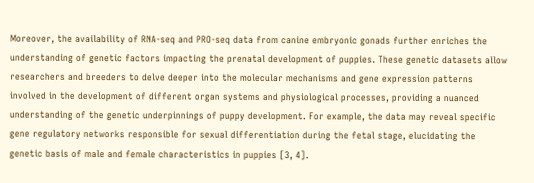Moreover, the availability of RNA-seq and PRO-seq data from canine embryonic gonads further enriches the understanding of genetic factors impacting the prenatal development of puppies. These genetic datasets allow researchers and breeders to delve deeper into the molecular mechanisms and gene expression patterns involved in the development of different organ systems and physiological processes, providing a nuanced understanding of the genetic underpinnings of puppy development. For example, the data may reveal specific gene regulatory networks responsible for sexual differentiation during the fetal stage, elucidating the genetic basis of male and female characteristics in puppies [3, 4].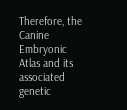Therefore, the Canine Embryonic Atlas and its associated genetic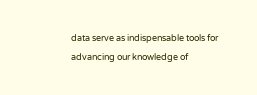data serve as indispensable tools for advancing our knowledge of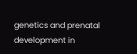genetics and prenatal development in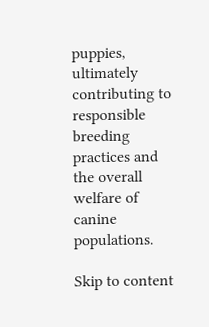puppies, ultimately contributing to responsible breeding practices and the overall welfare of canine populations.

Skip to content